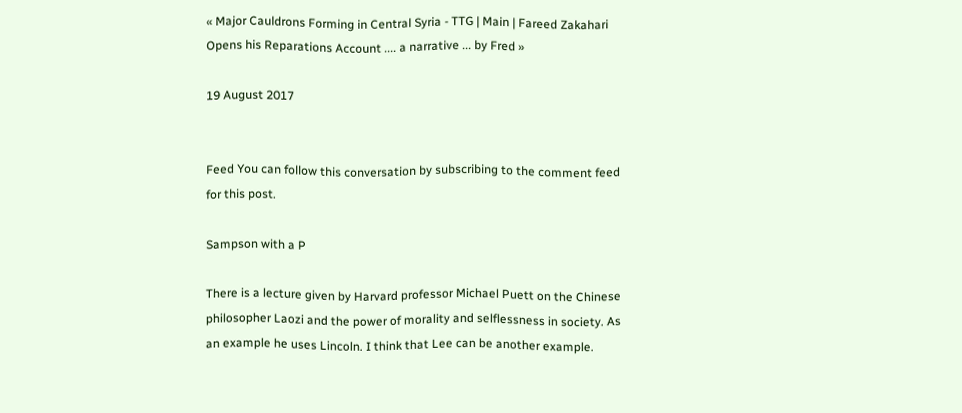« Major Cauldrons Forming in Central Syria - TTG | Main | Fareed Zakahari Opens his Reparations Account .... a narrative ... by Fred »

19 August 2017


Feed You can follow this conversation by subscribing to the comment feed for this post.

Sampson with a P

There is a lecture given by Harvard professor Michael Puett on the Chinese philosopher Laozi and the power of morality and selflessness in society. As an example he uses Lincoln. I think that Lee can be another example.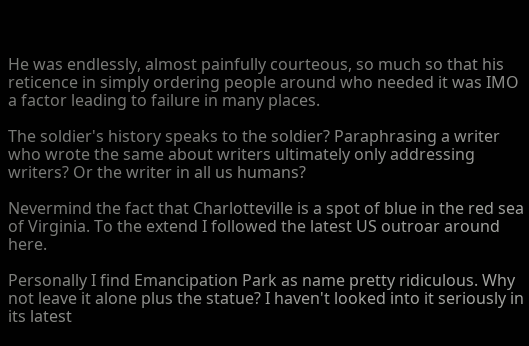He was endlessly, almost painfully courteous, so much so that his reticence in simply ordering people around who needed it was IMO a factor leading to failure in many places.

The soldier's history speaks to the soldier? Paraphrasing a writer who wrote the same about writers ultimately only addressing writers? Or the writer in all us humans?

Nevermind the fact that Charlotteville is a spot of blue in the red sea of Virginia. To the extend I followed the latest US outroar around here.

Personally I find Emancipation Park as name pretty ridiculous. Why not leave it alone plus the statue? I haven't looked into it seriously in its latest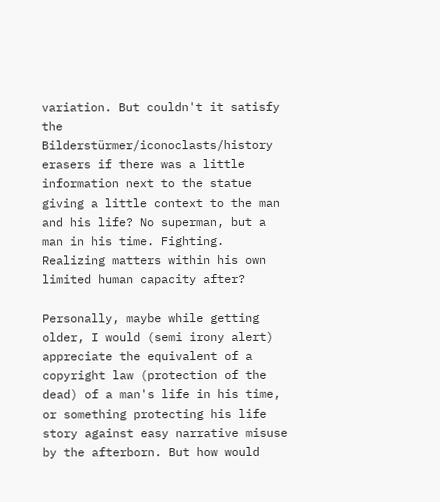variation. But couldn't it satisfy the Bilderstürmer/iconoclasts/history erasers if there was a little information next to the statue giving a little context to the man and his life? No superman, but a man in his time. Fighting. Realizing matters within his own limited human capacity after?

Personally, maybe while getting older, I would (semi irony alert) appreciate the equivalent of a copyright law (protection of the dead) of a man's life in his time, or something protecting his life story against easy narrative misuse by the afterborn. But how would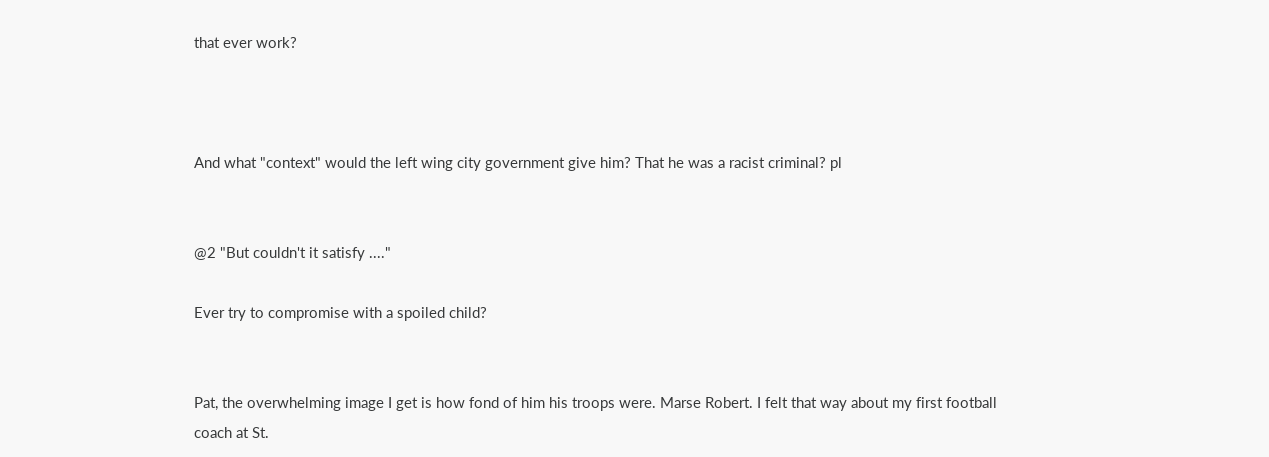that ever work?



And what "context" would the left wing city government give him? That he was a racist criminal? pl


@2 "But couldn't it satisfy ...."

Ever try to compromise with a spoiled child?


Pat, the overwhelming image I get is how fond of him his troops were. Marse Robert. I felt that way about my first football coach at St.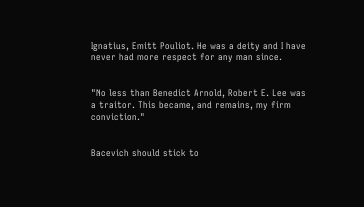Ignatius, Emitt Pouliot. He was a deity and I have never had more respect for any man since.


"No less than Benedict Arnold, Robert E. Lee was a traitor. This became, and remains, my firm conviction."


Bacevich should stick to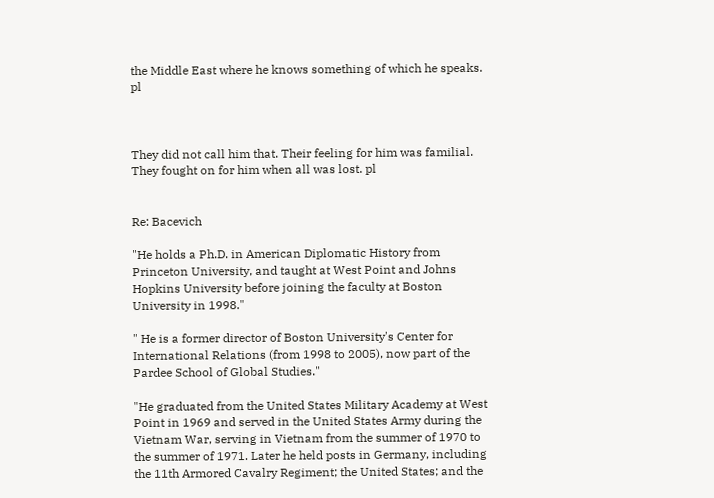the Middle East where he knows something of which he speaks. pl



They did not call him that. Their feeling for him was familial. They fought on for him when all was lost. pl


Re: Bacevich

"He holds a Ph.D. in American Diplomatic History from Princeton University, and taught at West Point and Johns Hopkins University before joining the faculty at Boston University in 1998."

" He is a former director of Boston University's Center for International Relations (from 1998 to 2005), now part of the Pardee School of Global Studies."

"He graduated from the United States Military Academy at West Point in 1969 and served in the United States Army during the Vietnam War, serving in Vietnam from the summer of 1970 to the summer of 1971. Later he held posts in Germany, including the 11th Armored Cavalry Regiment; the United States; and the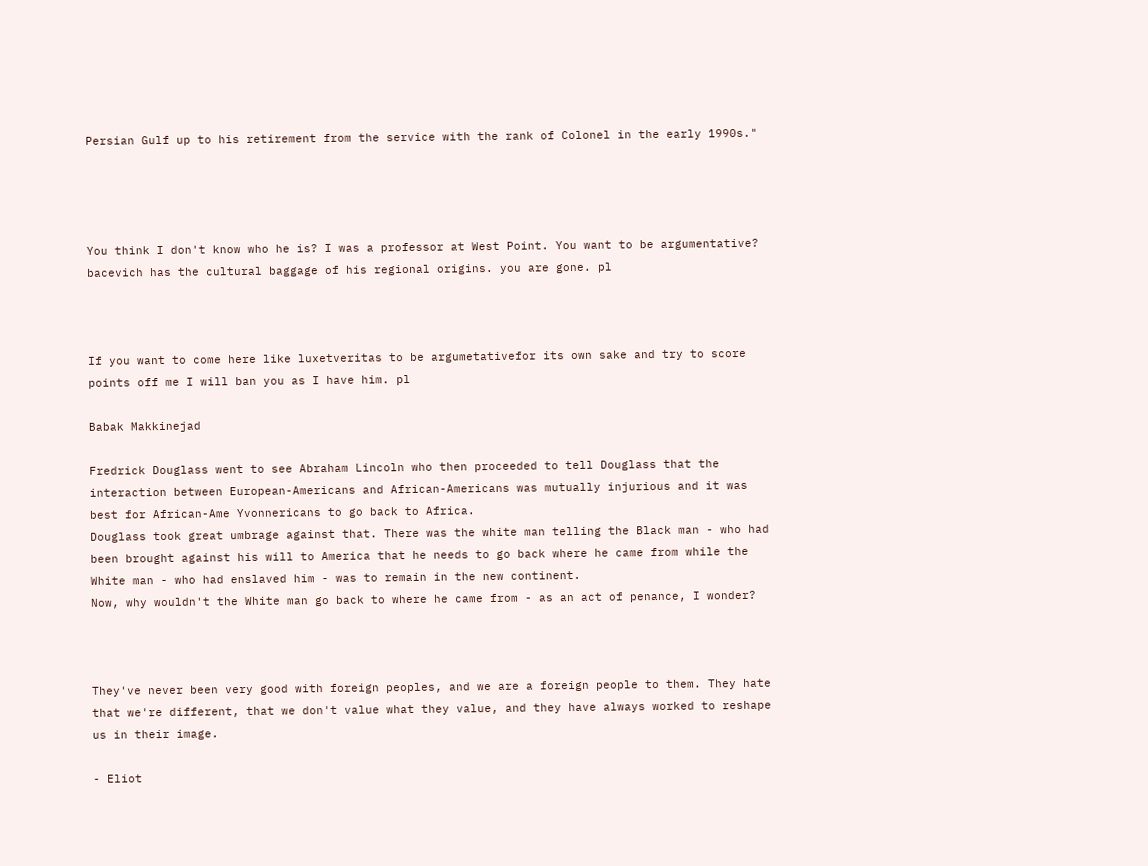Persian Gulf up to his retirement from the service with the rank of Colonel in the early 1990s."




You think I don't know who he is? I was a professor at West Point. You want to be argumentative? bacevich has the cultural baggage of his regional origins. you are gone. pl



If you want to come here like luxetveritas to be argumetativefor its own sake and try to score points off me I will ban you as I have him. pl

Babak Makkinejad

Fredrick Douglass went to see Abraham Lincoln who then proceeded to tell Douglass that the interaction between European-Americans and African-Americans was mutually injurious and it was best for African-Ame Yvonnericans to go back to Africa.
Douglass took great umbrage against that. There was the white man telling the Black man - who had been brought against his will to America that he needs to go back where he came from while the White man - who had enslaved him - was to remain in the new continent.
Now, why wouldn't the White man go back to where he came from - as an act of penance, I wonder?



They've never been very good with foreign peoples, and we are a foreign people to them. They hate that we're different, that we don't value what they value, and they have always worked to reshape us in their image.

- Eliot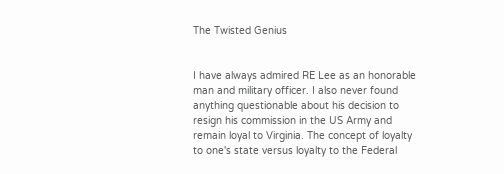The Twisted Genius


I have always admired RE Lee as an honorable man and military officer. I also never found anything questionable about his decision to resign his commission in the US Army and remain loyal to Virginia. The concept of loyalty to one's state versus loyalty to the Federal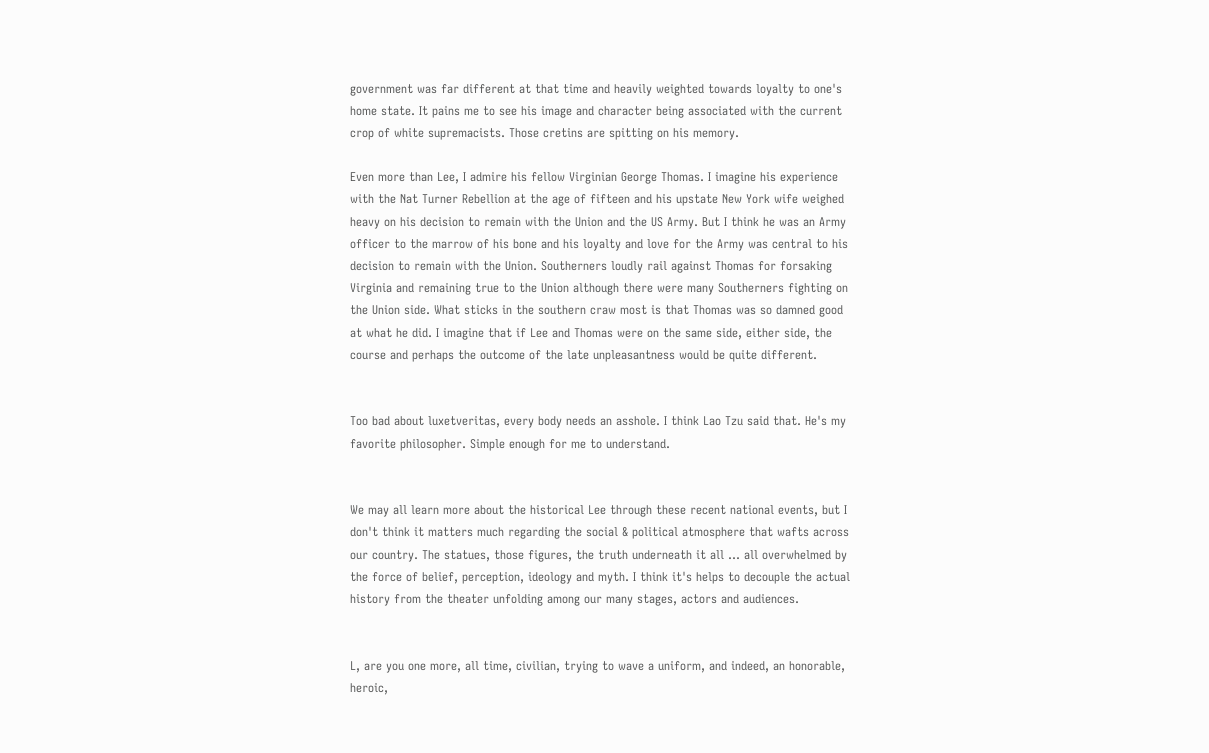government was far different at that time and heavily weighted towards loyalty to one's home state. It pains me to see his image and character being associated with the current crop of white supremacists. Those cretins are spitting on his memory.

Even more than Lee, I admire his fellow Virginian George Thomas. I imagine his experience with the Nat Turner Rebellion at the age of fifteen and his upstate New York wife weighed heavy on his decision to remain with the Union and the US Army. But I think he was an Army officer to the marrow of his bone and his loyalty and love for the Army was central to his decision to remain with the Union. Southerners loudly rail against Thomas for forsaking Virginia and remaining true to the Union although there were many Southerners fighting on the Union side. What sticks in the southern craw most is that Thomas was so damned good at what he did. I imagine that if Lee and Thomas were on the same side, either side, the course and perhaps the outcome of the late unpleasantness would be quite different.


Too bad about luxetveritas, every body needs an asshole. I think Lao Tzu said that. He's my favorite philosopher. Simple enough for me to understand.


We may all learn more about the historical Lee through these recent national events, but I don't think it matters much regarding the social & political atmosphere that wafts across our country. The statues, those figures, the truth underneath it all ... all overwhelmed by the force of belief, perception, ideology and myth. I think it's helps to decouple the actual history from the theater unfolding among our many stages, actors and audiences.


L, are you one more, all time, civilian, trying to wave a uniform, and indeed, an honorable, heroic,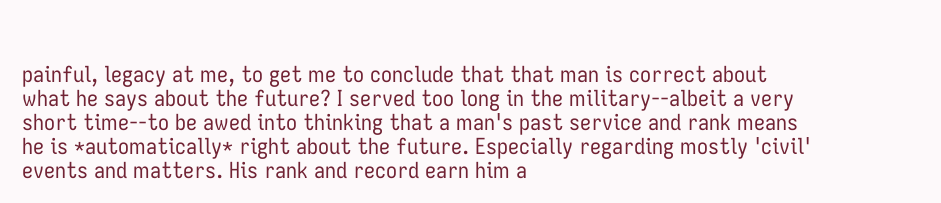painful, legacy at me, to get me to conclude that that man is correct about what he says about the future? I served too long in the military--albeit a very short time--to be awed into thinking that a man's past service and rank means he is *automatically* right about the future. Especially regarding mostly 'civil' events and matters. His rank and record earn him a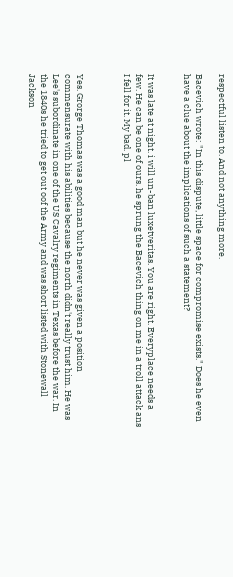respectful listen to. And not anything more.

Bacevich wrote: "In this dispute, little space for compromise exists." Does he even have a clue about the implications of such a statement?


It was late at night. i will un-ban luxetveritas. You are right. Everyplace needs a few. He can be one of ours. he sprung the Bacevich thing on me in a troll attack ans I fell for it. My bad. pl



Yes. Grorge Thomas was a good man but he never was given a position commensurate with his abilities because the north didn't really trust him. He was Lee's subordinate in one of the US Cavalry regiments in Texas before the war. In the 1840s he tried to get out oof the Army and was short listed with Stonewall Jackson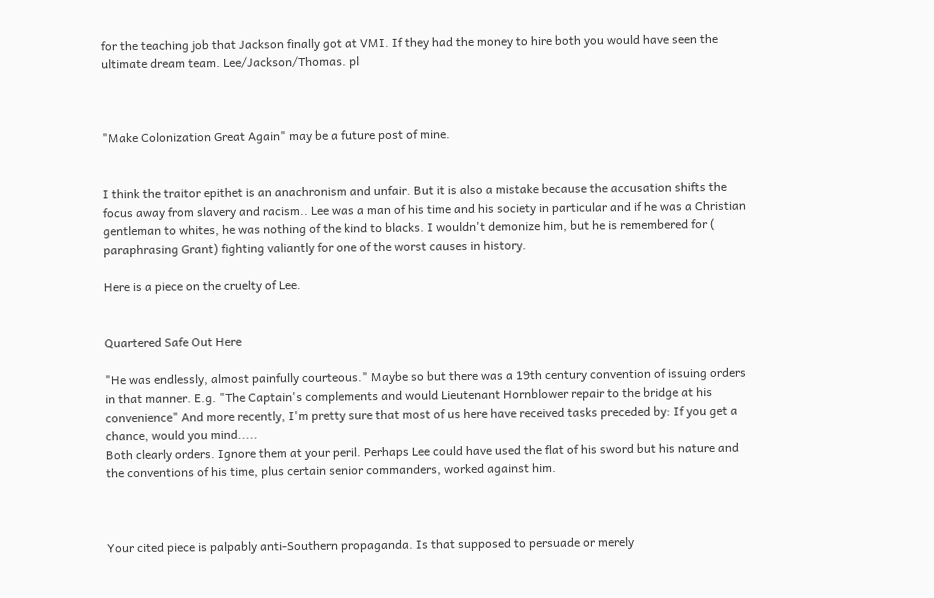for the teaching job that Jackson finally got at VMI. If they had the money to hire both you would have seen the ultimate dream team. Lee/Jackson/Thomas. pl



"Make Colonization Great Again" may be a future post of mine.


I think the traitor epithet is an anachronism and unfair. But it is also a mistake because the accusation shifts the focus away from slavery and racism.. Lee was a man of his time and his society in particular and if he was a Christian gentleman to whites, he was nothing of the kind to blacks. I wouldn't demonize him, but he is remembered for ( paraphrasing Grant) fighting valiantly for one of the worst causes in history.

Here is a piece on the cruelty of Lee.


Quartered Safe Out Here

"He was endlessly, almost painfully courteous." Maybe so but there was a 19th century convention of issuing orders in that manner. E.g. "The Captain's complements and would Lieutenant Hornblower repair to the bridge at his convenience" And more recently, I'm pretty sure that most of us here have received tasks preceded by: If you get a chance, would you mind.....
Both clearly orders. Ignore them at your peril. Perhaps Lee could have used the flat of his sword but his nature and the conventions of his time, plus certain senior commanders, worked against him.



Your cited piece is palpably anti-Southern propaganda. Is that supposed to persuade or merely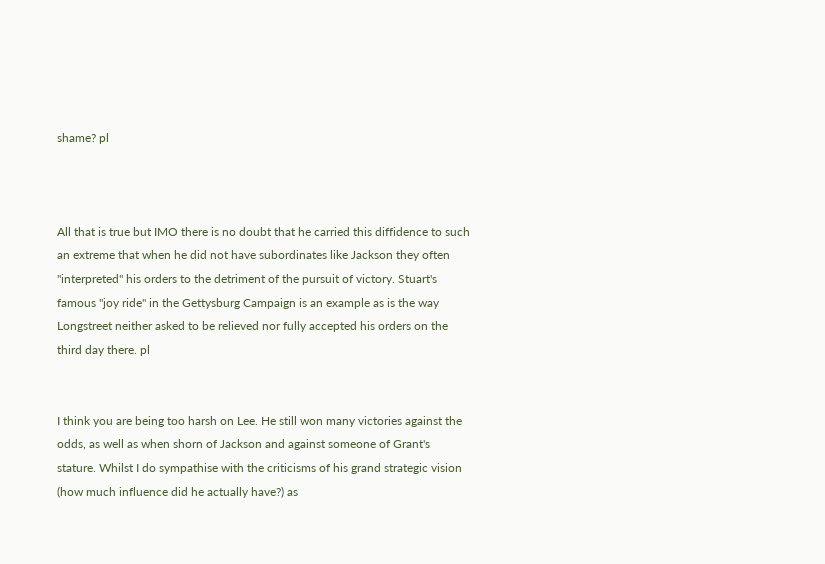shame? pl



All that is true but IMO there is no doubt that he carried this diffidence to such an extreme that when he did not have subordinates like Jackson they often "interpreted" his orders to the detriment of the pursuit of victory. Stuart's famous "joy ride" in the Gettysburg Campaign is an example as is the way Longstreet neither asked to be relieved nor fully accepted his orders on the third day there. pl


I think you are being too harsh on Lee. He still won many victories against the odds, as well as when shorn of Jackson and against someone of Grant's stature. Whilst I do sympathise with the criticisms of his grand strategic vision (how much influence did he actually have?) as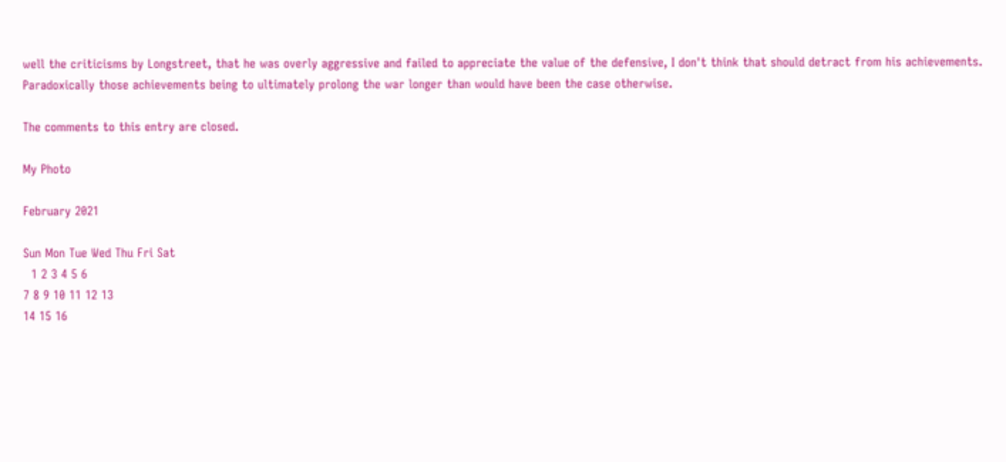well the criticisms by Longstreet, that he was overly aggressive and failed to appreciate the value of the defensive, I don't think that should detract from his achievements. Paradoxically those achievements being to ultimately prolong the war longer than would have been the case otherwise.

The comments to this entry are closed.

My Photo

February 2021

Sun Mon Tue Wed Thu Fri Sat
  1 2 3 4 5 6
7 8 9 10 11 12 13
14 15 16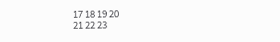17 18 19 20
21 22 23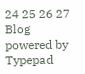24 25 26 27
Blog powered by Typepad